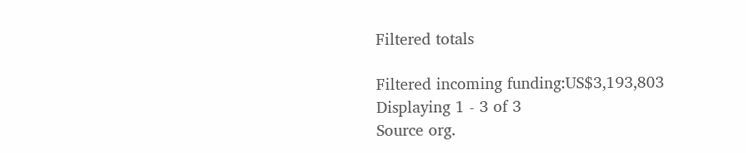Filtered totals

Filtered incoming funding:US$3,193,803
Displaying 1 - 3 of 3
Source org.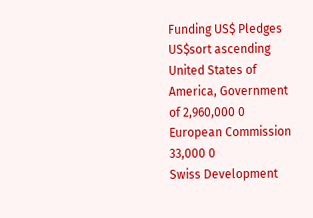Funding US$ Pledges US$sort ascending
United States of America, Government of 2,960,000 0
European Commission 33,000 0
Swiss Development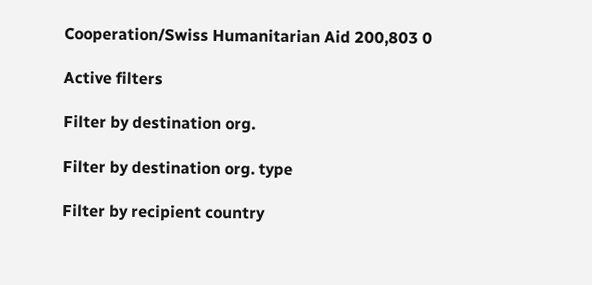Cooperation/Swiss Humanitarian Aid 200,803 0

Active filters

Filter by destination org.

Filter by destination org. type

Filter by recipient country